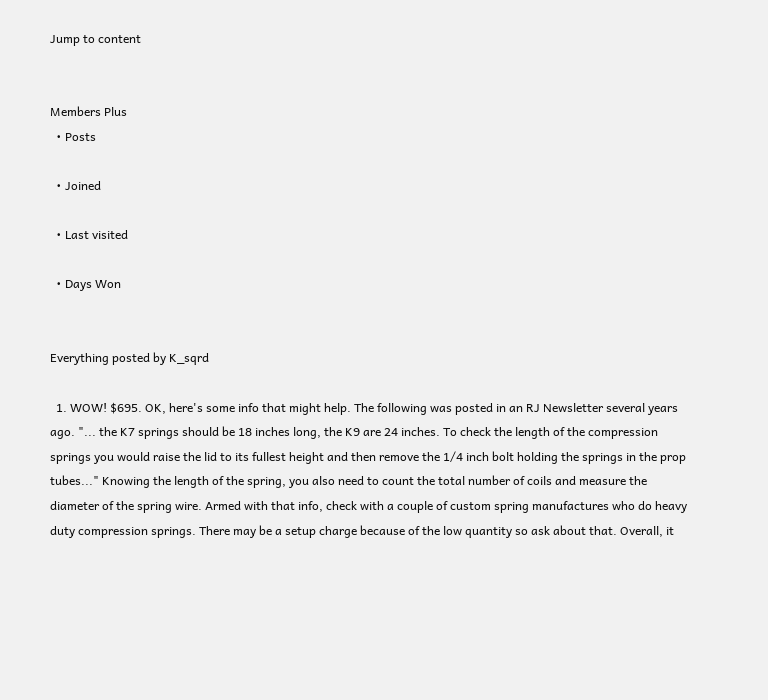Jump to content


Members Plus
  • Posts

  • Joined

  • Last visited

  • Days Won


Everything posted by K_sqrd

  1. WOW! $695. OK, here's some info that might help. The following was posted in an RJ Newsletter several years ago. "... the K7 springs should be 18 inches long, the K9 are 24 inches. To check the length of the compression springs you would raise the lid to its fullest height and then remove the 1/4 inch bolt holding the springs in the prop tubes..." Knowing the length of the spring, you also need to count the total number of coils and measure the diameter of the spring wire. Armed with that info, check with a couple of custom spring manufactures who do heavy duty compression springs. There may be a setup charge because of the low quantity so ask about that. Overall, it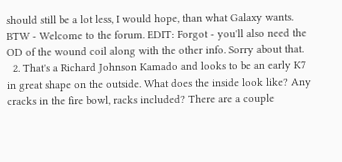should still be a lot less, I would hope, than what Galaxy wants. BTW - Welcome to the forum. EDIT: Forgot - you'll also need the OD of the wound coil along with the other info. Sorry about that.
  2. That's a Richard Johnson Kamado and looks to be an early K7 in great shape on the outside. What does the inside look like? Any cracks in the fire bowl, racks included? There are a couple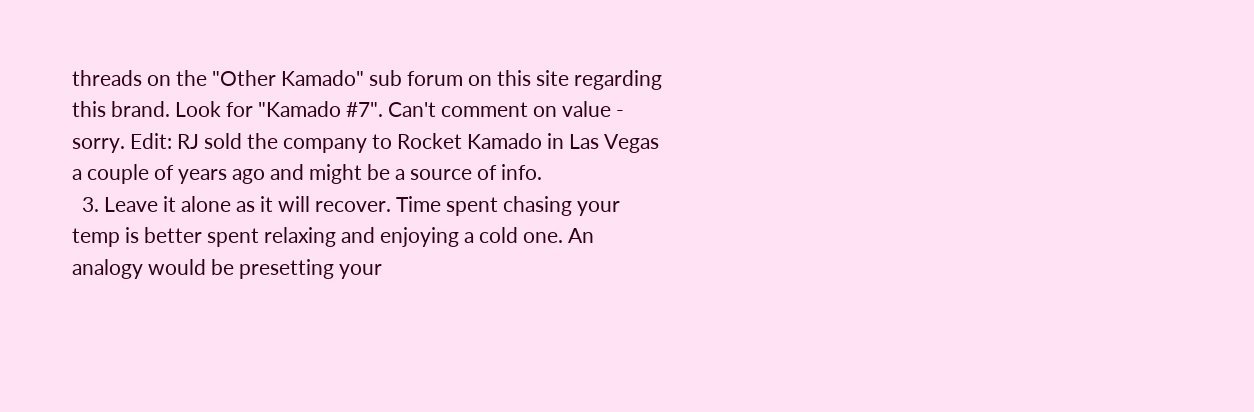threads on the "Other Kamado" sub forum on this site regarding this brand. Look for "Kamado #7". Can't comment on value - sorry. Edit: RJ sold the company to Rocket Kamado in Las Vegas a couple of years ago and might be a source of info.
  3. Leave it alone as it will recover. Time spent chasing your temp is better spent relaxing and enjoying a cold one. An analogy would be presetting your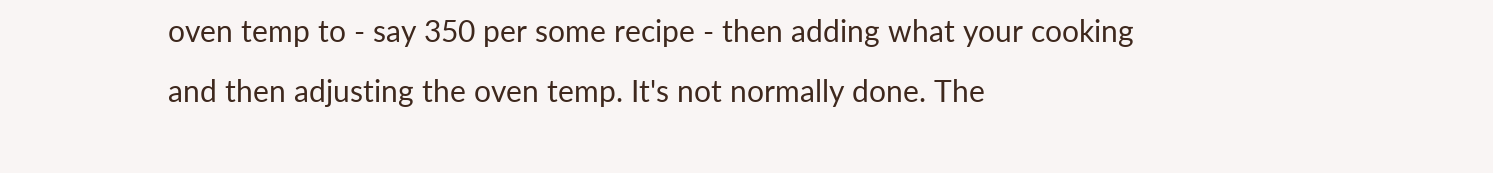oven temp to - say 350 per some recipe - then adding what your cooking and then adjusting the oven temp. It's not normally done. The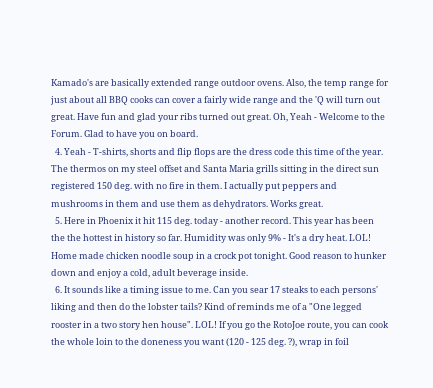Kamado's are basically extended range outdoor ovens. Also, the temp range for just about all BBQ cooks can cover a fairly wide range and the 'Q will turn out great. Have fun and glad your ribs turned out great. Oh, Yeah - Welcome to the Forum. Glad to have you on board.
  4. Yeah - T-shirts, shorts and flip flops are the dress code this time of the year. The thermos on my steel offset and Santa Maria grills sitting in the direct sun registered 150 deg. with no fire in them. I actually put peppers and mushrooms in them and use them as dehydrators. Works great.
  5. Here in Phoenix it hit 115 deg. today - another record. This year has been the the hottest in history so far. Humidity was only 9% - It's a dry heat. LOL! Home made chicken noodle soup in a crock pot tonight. Good reason to hunker down and enjoy a cold, adult beverage inside.
  6. It sounds like a timing issue to me. Can you sear 17 steaks to each persons' liking and then do the lobster tails? Kind of reminds me of a "One legged rooster in a two story hen house". LOL! If you go the RotoJoe route, you can cook the whole loin to the doneness you want (120 - 125 deg. ?), wrap in foil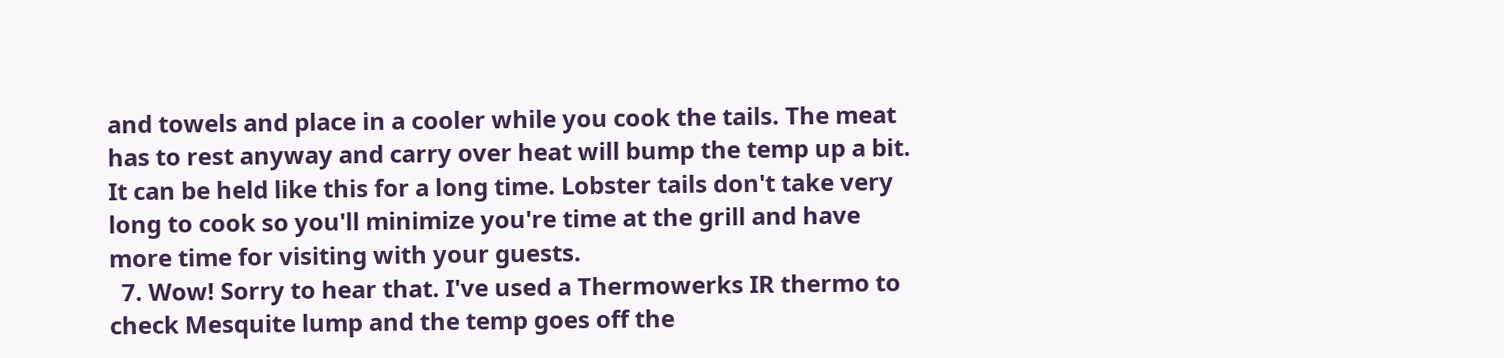and towels and place in a cooler while you cook the tails. The meat has to rest anyway and carry over heat will bump the temp up a bit. It can be held like this for a long time. Lobster tails don't take very long to cook so you'll minimize you're time at the grill and have more time for visiting with your guests.
  7. Wow! Sorry to hear that. I've used a Thermowerks IR thermo to check Mesquite lump and the temp goes off the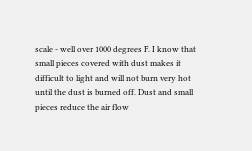scale - well over 1000 degrees F. I know that small pieces covered with dust makes it difficult to light and will not burn very hot until the dust is burned off. Dust and small pieces reduce the air flow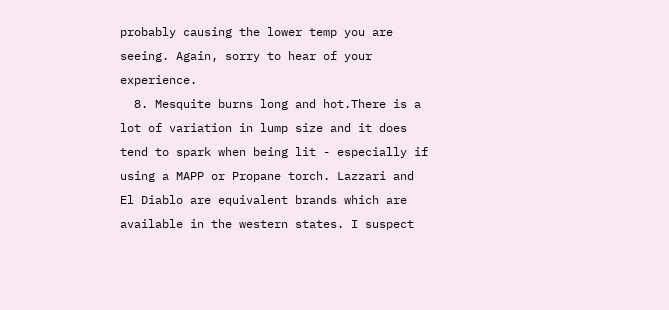probably causing the lower temp you are seeing. Again, sorry to hear of your experience.
  8. Mesquite burns long and hot.There is a lot of variation in lump size and it does tend to spark when being lit - especially if using a MAPP or Propane torch. Lazzari and El Diablo are equivalent brands which are available in the western states. I suspect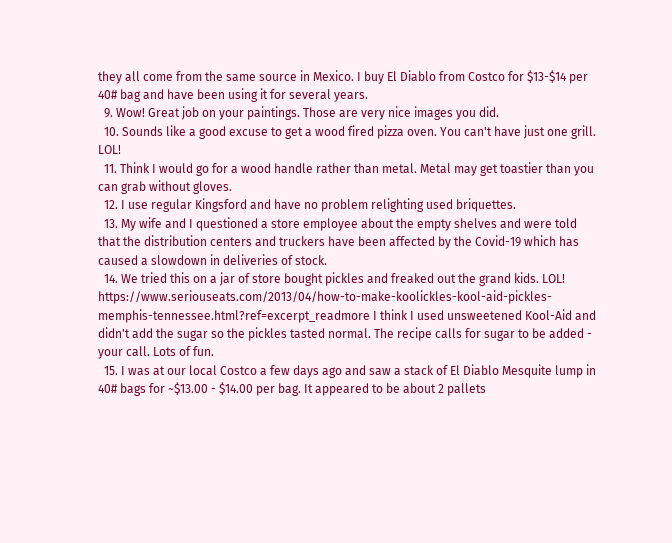they all come from the same source in Mexico. I buy El Diablo from Costco for $13-$14 per 40# bag and have been using it for several years.
  9. Wow! Great job on your paintings. Those are very nice images you did.
  10. Sounds like a good excuse to get a wood fired pizza oven. You can't have just one grill. LOL!
  11. Think I would go for a wood handle rather than metal. Metal may get toastier than you can grab without gloves.
  12. I use regular Kingsford and have no problem relighting used briquettes.
  13. My wife and I questioned a store employee about the empty shelves and were told that the distribution centers and truckers have been affected by the Covid-19 which has caused a slowdown in deliveries of stock.
  14. We tried this on a jar of store bought pickles and freaked out the grand kids. LOL! https://www.seriouseats.com/2013/04/how-to-make-koolickles-kool-aid-pickles-memphis-tennessee.html?ref=excerpt_readmore I think I used unsweetened Kool-Aid and didn't add the sugar so the pickles tasted normal. The recipe calls for sugar to be added - your call. Lots of fun.
  15. I was at our local Costco a few days ago and saw a stack of El Diablo Mesquite lump in 40# bags for ~$13.00 - $14.00 per bag. It appeared to be about 2 pallets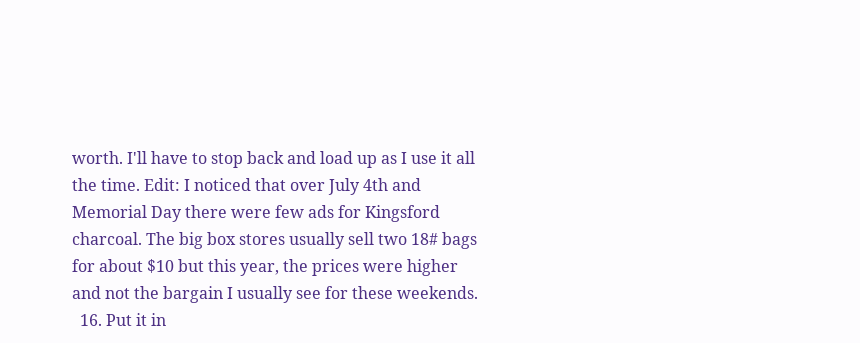worth. I'll have to stop back and load up as I use it all the time. Edit: I noticed that over July 4th and Memorial Day there were few ads for Kingsford charcoal. The big box stores usually sell two 18# bags for about $10 but this year, the prices were higher and not the bargain I usually see for these weekends.
  16. Put it in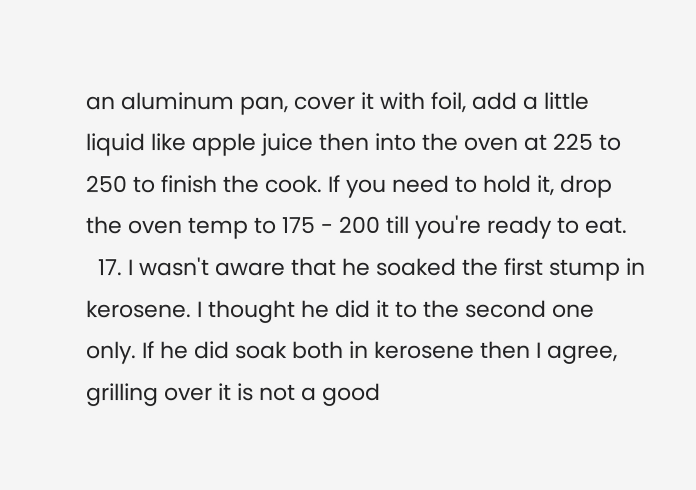an aluminum pan, cover it with foil, add a little liquid like apple juice then into the oven at 225 to 250 to finish the cook. If you need to hold it, drop the oven temp to 175 - 200 till you're ready to eat.
  17. I wasn't aware that he soaked the first stump in kerosene. I thought he did it to the second one only. If he did soak both in kerosene then I agree, grilling over it is not a good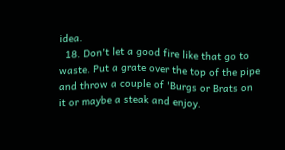idea.
  18. Don't let a good fire like that go to waste. Put a grate over the top of the pipe and throw a couple of 'Burgs or Brats on it or maybe a steak and enjoy.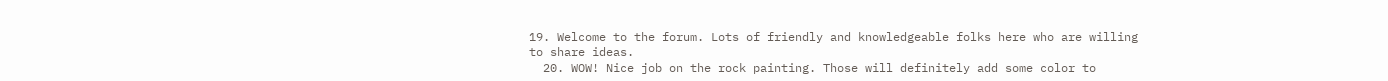19. Welcome to the forum. Lots of friendly and knowledgeable folks here who are willing to share ideas.
  20. WOW! Nice job on the rock painting. Those will definitely add some color to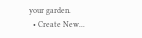your garden.
  • Create New...